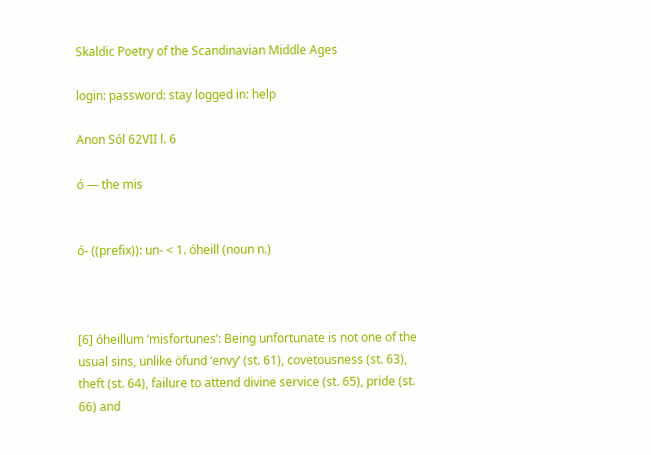Skaldic Poetry of the Scandinavian Middle Ages

login: password: stay logged in: help

Anon Sól 62VII l. 6

ó — the mis


ó- ((prefix)): un- < 1. óheill (noun n.)



[6] óheillum ‘misfortunes’: Being unfortunate is not one of the usual sins, unlike öfund ‘envy’ (st. 61), covetousness (st. 63), theft (st. 64), failure to attend divine service (st. 65), pride (st. 66) and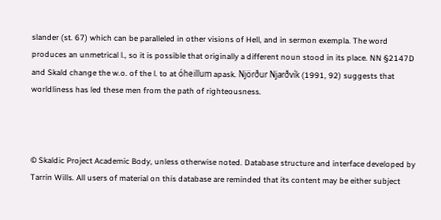slander (st. 67) which can be paralleled in other visions of Hell, and in sermon exempla. The word produces an unmetrical l., so it is possible that originally a different noun stood in its place. NN §2147D and Skald change the w.o. of the l. to at óheillum apask. Njörður Njarðvík (1991, 92) suggests that worldliness has led these men from the path of righteousness.



© Skaldic Project Academic Body, unless otherwise noted. Database structure and interface developed by Tarrin Wills. All users of material on this database are reminded that its content may be either subject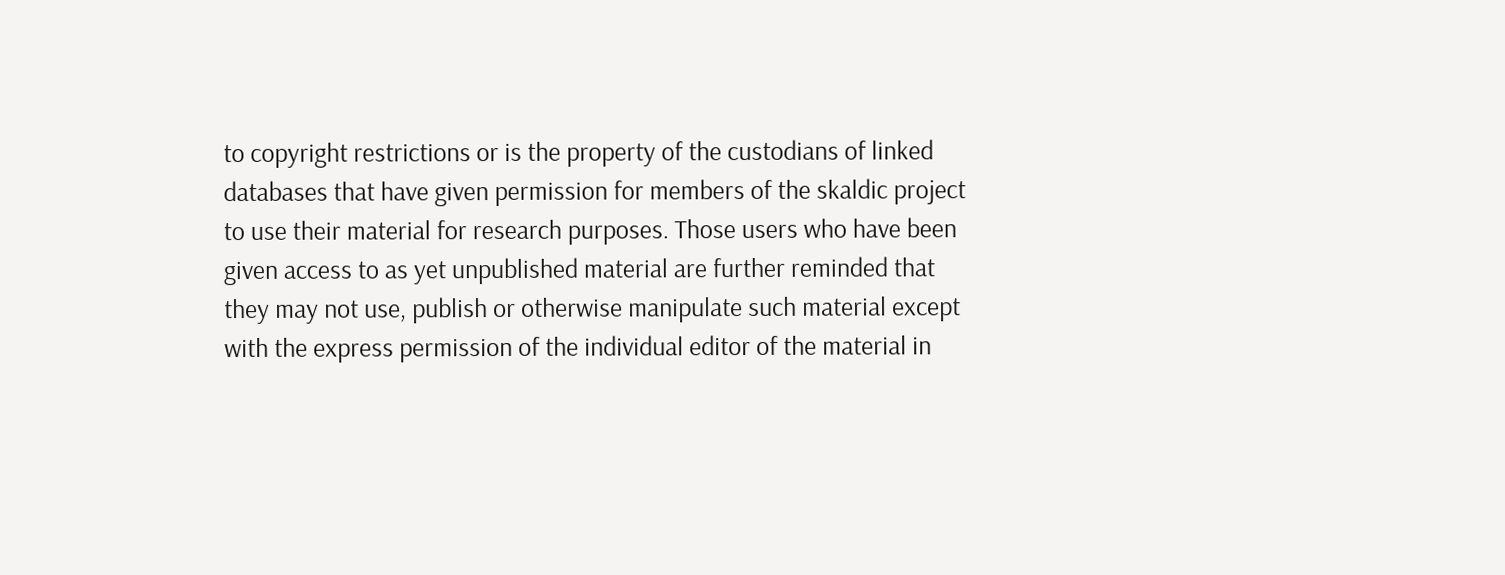to copyright restrictions or is the property of the custodians of linked databases that have given permission for members of the skaldic project to use their material for research purposes. Those users who have been given access to as yet unpublished material are further reminded that they may not use, publish or otherwise manipulate such material except with the express permission of the individual editor of the material in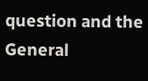question and the General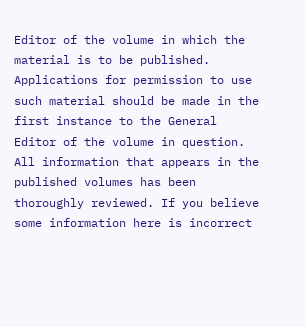Editor of the volume in which the material is to be published. Applications for permission to use such material should be made in the first instance to the General Editor of the volume in question. All information that appears in the published volumes has been thoroughly reviewed. If you believe some information here is incorrect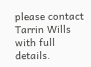please contact Tarrin Wills with full details.